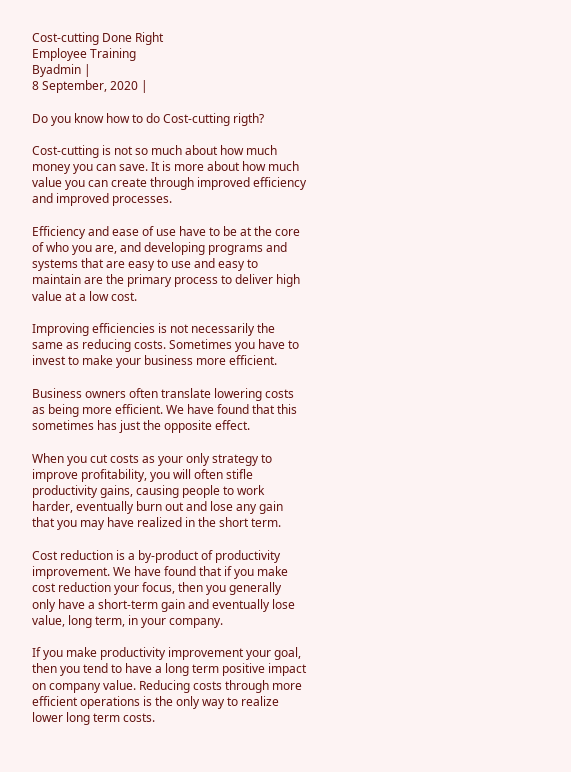Cost-cutting Done Right
Employee Training
Byadmin |
8 September, 2020 |

Do you know how to do Cost-cutting rigth?

Cost-cutting is not so much about how much money you can save. It is more about how much value you can create through improved efficiency and improved processes.

Efficiency and ease of use have to be at the core of who you are, and developing programs and systems that are easy to use and easy to maintain are the primary process to deliver high value at a low cost.

Improving efficiencies is not necessarily the same as reducing costs. Sometimes you have to invest to make your business more efficient.

Business owners often translate lowering costs as being more efficient. We have found that this sometimes has just the opposite effect.

When you cut costs as your only strategy to improve profitability, you will often stifle productivity gains, causing people to work harder, eventually burn out and lose any gain that you may have realized in the short term.

Cost reduction is a by-product of productivity improvement. We have found that if you make cost reduction your focus, then you generally only have a short-term gain and eventually lose value, long term, in your company.

If you make productivity improvement your goal, then you tend to have a long term positive impact on company value. Reducing costs through more efficient operations is the only way to realize lower long term costs.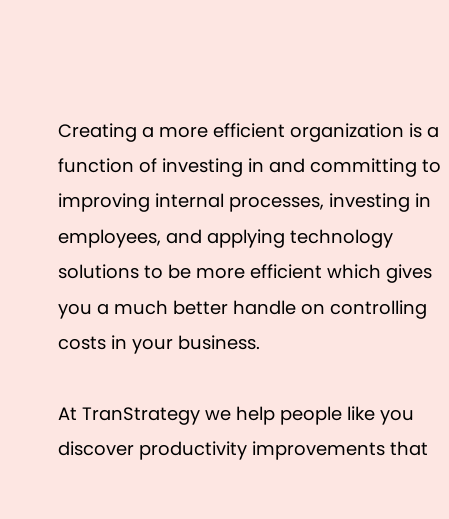Creating a more efficient organization is a function of investing in and committing to improving internal processes, investing in employees, and applying technology solutions to be more efficient which gives you a much better handle on controlling costs in your business.

At TranStrategy we help people like you discover productivity improvements that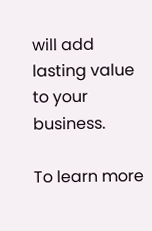will add lasting value to your business.

To learn more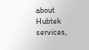about Hubtek services,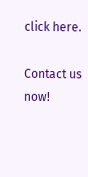click here.

Contact us now!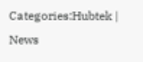Categories:Hubtek | News